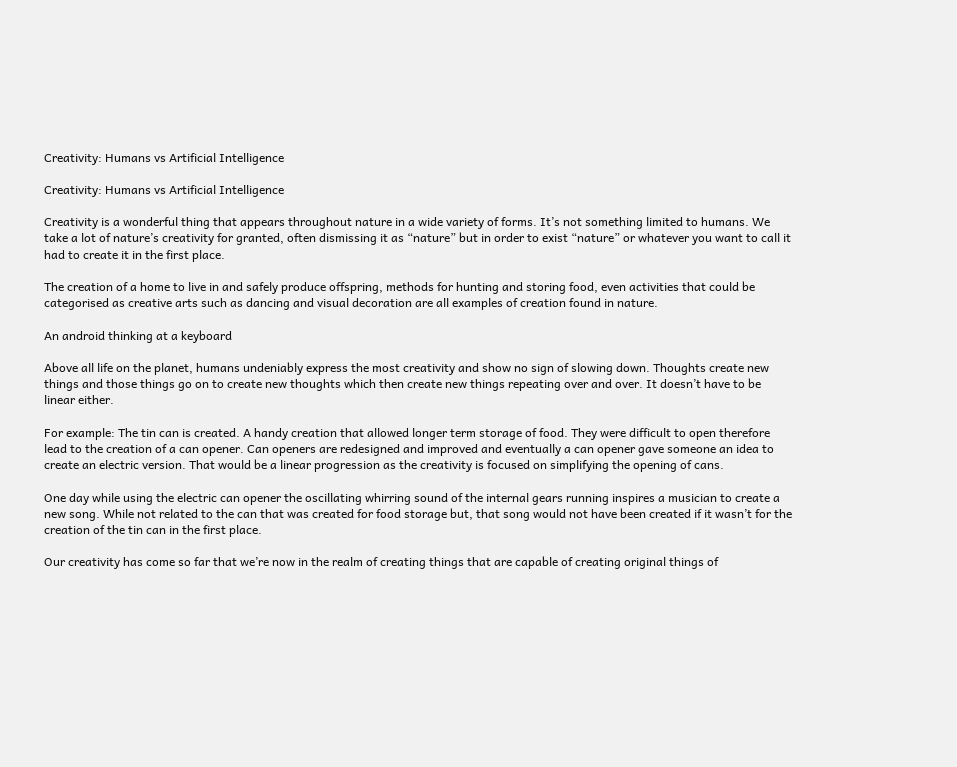Creativity: Humans vs Artificial Intelligence

Creativity: Humans vs Artificial Intelligence

Creativity is a wonderful thing that appears throughout nature in a wide variety of forms. It’s not something limited to humans. We take a lot of nature’s creativity for granted, often dismissing it as “nature” but in order to exist “nature” or whatever you want to call it had to create it in the first place.

The creation of a home to live in and safely produce offspring, methods for hunting and storing food, even activities that could be categorised as creative arts such as dancing and visual decoration are all examples of creation found in nature.

An android thinking at a keyboard

Above all life on the planet, humans undeniably express the most creativity and show no sign of slowing down. Thoughts create new things and those things go on to create new thoughts which then create new things repeating over and over. It doesn’t have to be linear either.

For example: The tin can is created. A handy creation that allowed longer term storage of food. They were difficult to open therefore lead to the creation of a can opener. Can openers are redesigned and improved and eventually a can opener gave someone an idea to create an electric version. That would be a linear progression as the creativity is focused on simplifying the opening of cans.

One day while using the electric can opener the oscillating whirring sound of the internal gears running inspires a musician to create a new song. While not related to the can that was created for food storage but, that song would not have been created if it wasn’t for the creation of the tin can in the first place.

Our creativity has come so far that we’re now in the realm of creating things that are capable of creating original things of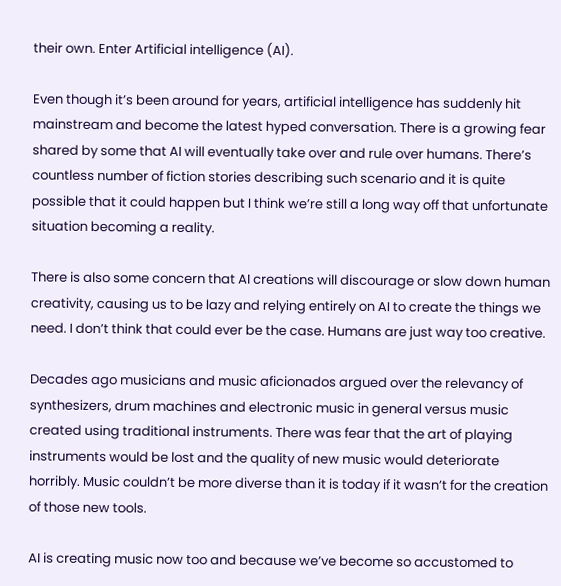their own. Enter Artificial intelligence (AI).

Even though it’s been around for years, artificial intelligence has suddenly hit mainstream and become the latest hyped conversation. There is a growing fear shared by some that AI will eventually take over and rule over humans. There’s countless number of fiction stories describing such scenario and it is quite possible that it could happen but I think we’re still a long way off that unfortunate situation becoming a reality.

There is also some concern that AI creations will discourage or slow down human creativity, causing us to be lazy and relying entirely on AI to create the things we need. I don’t think that could ever be the case. Humans are just way too creative.

Decades ago musicians and music aficionados argued over the relevancy of synthesizers, drum machines and electronic music in general versus music created using traditional instruments. There was fear that the art of playing instruments would be lost and the quality of new music would deteriorate horribly. Music couldn’t be more diverse than it is today if it wasn’t for the creation of those new tools.

AI is creating music now too and because we’ve become so accustomed to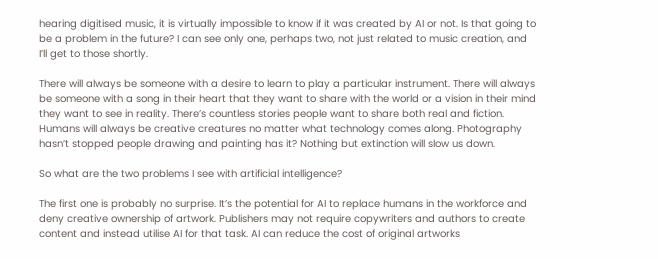hearing digitised music, it is virtually impossible to know if it was created by AI or not. Is that going to be a problem in the future? I can see only one, perhaps two, not just related to music creation, and I’ll get to those shortly.

There will always be someone with a desire to learn to play a particular instrument. There will always be someone with a song in their heart that they want to share with the world or a vision in their mind they want to see in reality. There’s countless stories people want to share both real and fiction. Humans will always be creative creatures no matter what technology comes along. Photography hasn’t stopped people drawing and painting has it? Nothing but extinction will slow us down.

So what are the two problems I see with artificial intelligence?

The first one is probably no surprise. It’s the potential for AI to replace humans in the workforce and deny creative ownership of artwork. Publishers may not require copywriters and authors to create content and instead utilise AI for that task. AI can reduce the cost of original artworks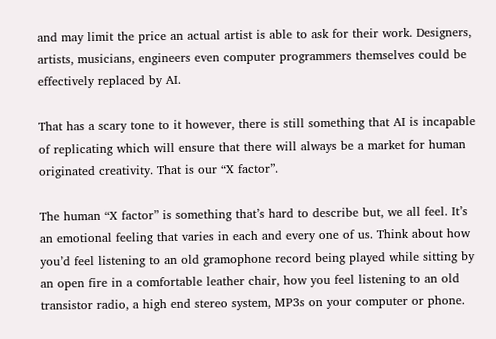and may limit the price an actual artist is able to ask for their work. Designers, artists, musicians, engineers even computer programmers themselves could be effectively replaced by AI.

That has a scary tone to it however, there is still something that AI is incapable of replicating which will ensure that there will always be a market for human originated creativity. That is our “X factor”.

The human “X factor” is something that’s hard to describe but, we all feel. It’s an emotional feeling that varies in each and every one of us. Think about how you’d feel listening to an old gramophone record being played while sitting by an open fire in a comfortable leather chair, how you feel listening to an old transistor radio, a high end stereo system, MP3s on your computer or phone.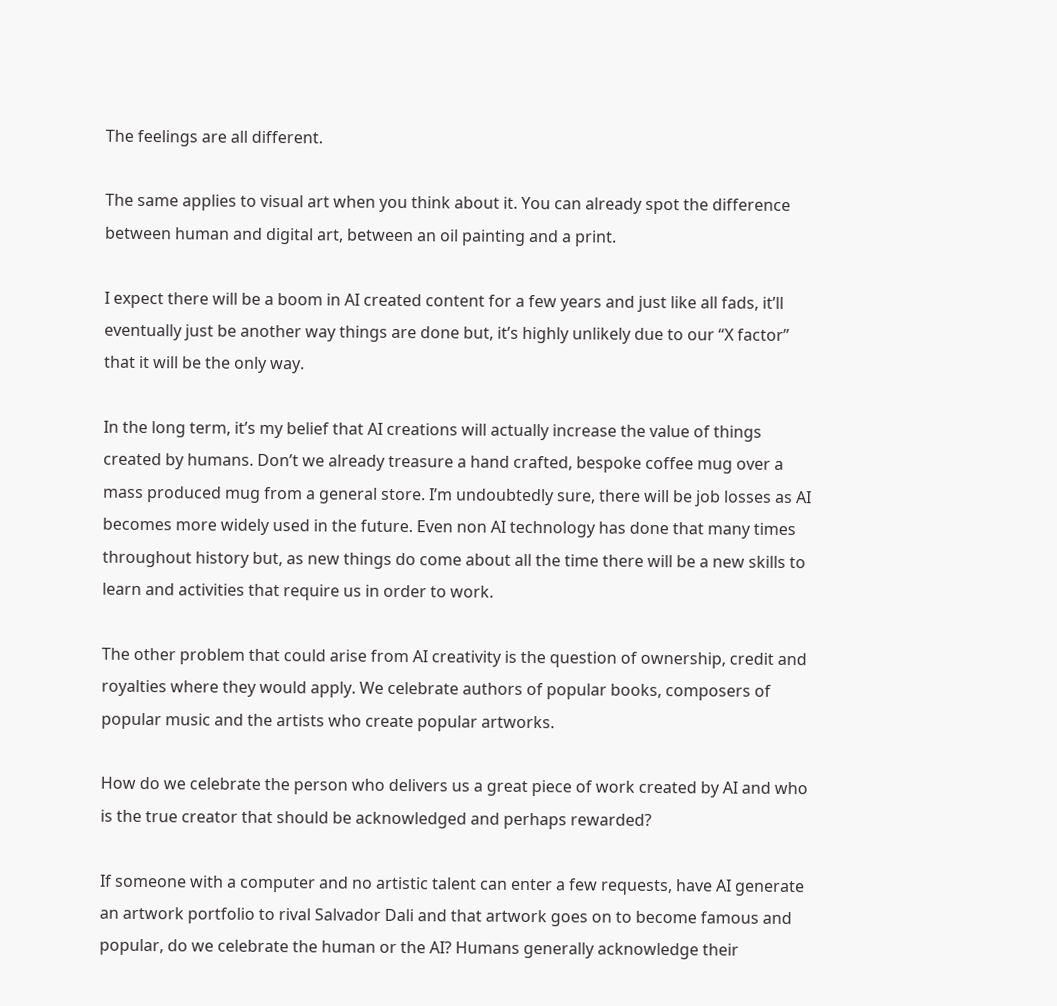The feelings are all different.

The same applies to visual art when you think about it. You can already spot the difference between human and digital art, between an oil painting and a print.

I expect there will be a boom in AI created content for a few years and just like all fads, it’ll eventually just be another way things are done but, it’s highly unlikely due to our “X factor” that it will be the only way.

In the long term, it’s my belief that AI creations will actually increase the value of things created by humans. Don’t we already treasure a hand crafted, bespoke coffee mug over a mass produced mug from a general store. I’m undoubtedly sure, there will be job losses as AI becomes more widely used in the future. Even non AI technology has done that many times throughout history but, as new things do come about all the time there will be a new skills to learn and activities that require us in order to work.

The other problem that could arise from AI creativity is the question of ownership, credit and royalties where they would apply. We celebrate authors of popular books, composers of popular music and the artists who create popular artworks.

How do we celebrate the person who delivers us a great piece of work created by AI and who is the true creator that should be acknowledged and perhaps rewarded?

If someone with a computer and no artistic talent can enter a few requests, have AI generate an artwork portfolio to rival Salvador Dali and that artwork goes on to become famous and popular, do we celebrate the human or the AI? Humans generally acknowledge their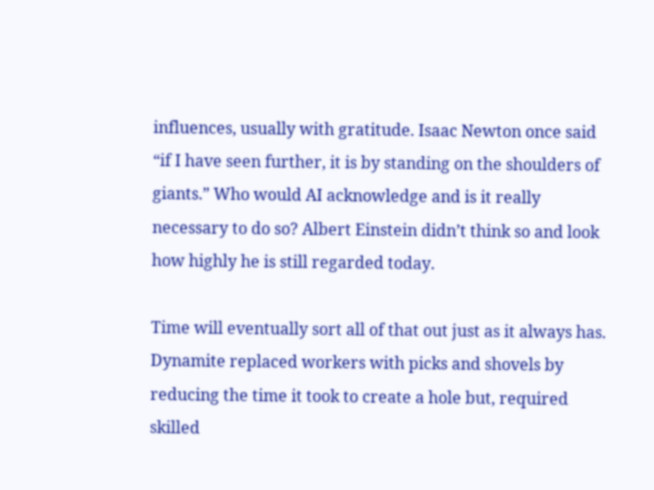influences, usually with gratitude. Isaac Newton once said “if I have seen further, it is by standing on the shoulders of giants.” Who would AI acknowledge and is it really necessary to do so? Albert Einstein didn’t think so and look how highly he is still regarded today.

Time will eventually sort all of that out just as it always has. Dynamite replaced workers with picks and shovels by reducing the time it took to create a hole but, required skilled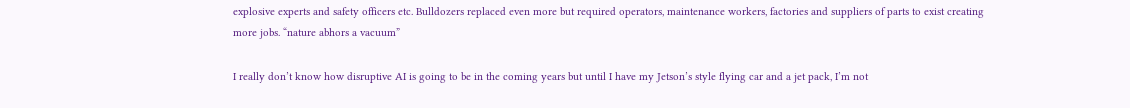explosive experts and safety officers etc. Bulldozers replaced even more but required operators, maintenance workers, factories and suppliers of parts to exist creating more jobs. “nature abhors a vacuum”

I really don’t know how disruptive AI is going to be in the coming years but until I have my Jetson’s style flying car and a jet pack, I’m not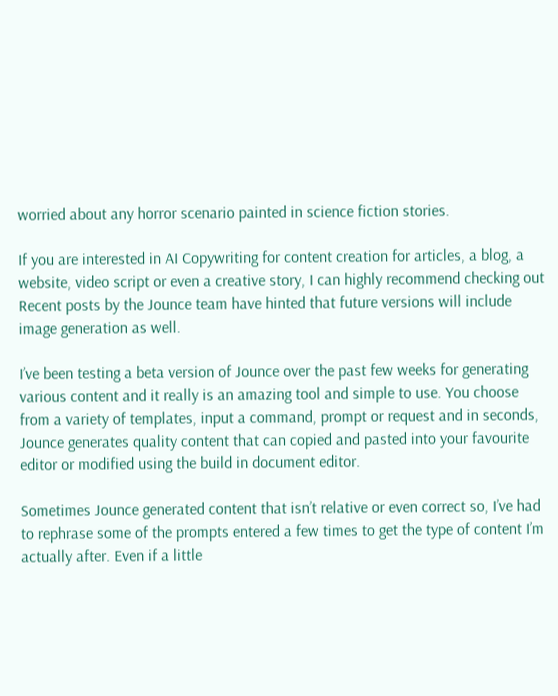worried about any horror scenario painted in science fiction stories.

If you are interested in AI Copywriting for content creation for articles, a blog, a website, video script or even a creative story, I can highly recommend checking out Recent posts by the Jounce team have hinted that future versions will include image generation as well.

I’ve been testing a beta version of Jounce over the past few weeks for generating various content and it really is an amazing tool and simple to use. You choose from a variety of templates, input a command, prompt or request and in seconds, Jounce generates quality content that can copied and pasted into your favourite editor or modified using the build in document editor.

Sometimes Jounce generated content that isn’t relative or even correct so, I’ve had to rephrase some of the prompts entered a few times to get the type of content I’m actually after. Even if a little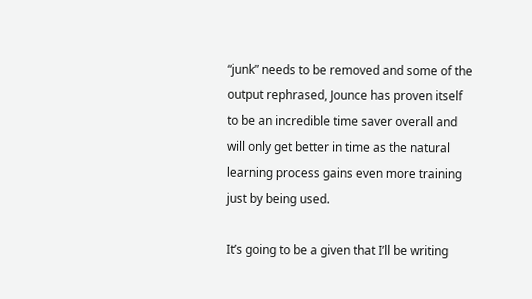“junk” needs to be removed and some of the output rephrased, Jounce has proven itself to be an incredible time saver overall and will only get better in time as the natural learning process gains even more training just by being used.

It’s going to be a given that I’ll be writing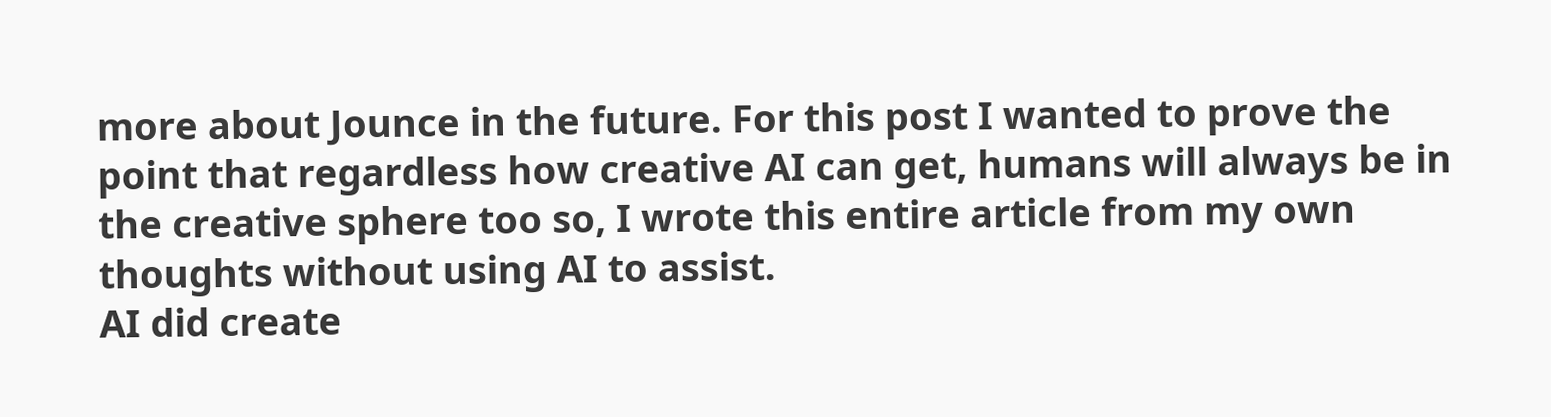more about Jounce in the future. For this post I wanted to prove the point that regardless how creative AI can get, humans will always be in the creative sphere too so, I wrote this entire article from my own thoughts without using AI to assist.
AI did create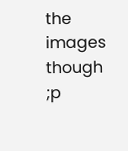the images though ;p